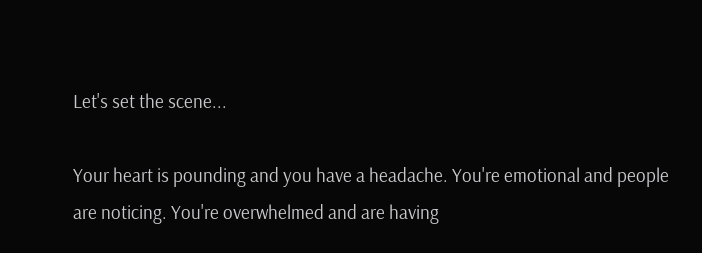Let's set the scene...

Your heart is pounding and you have a headache. You're emotional and people are noticing. You're overwhelmed and are having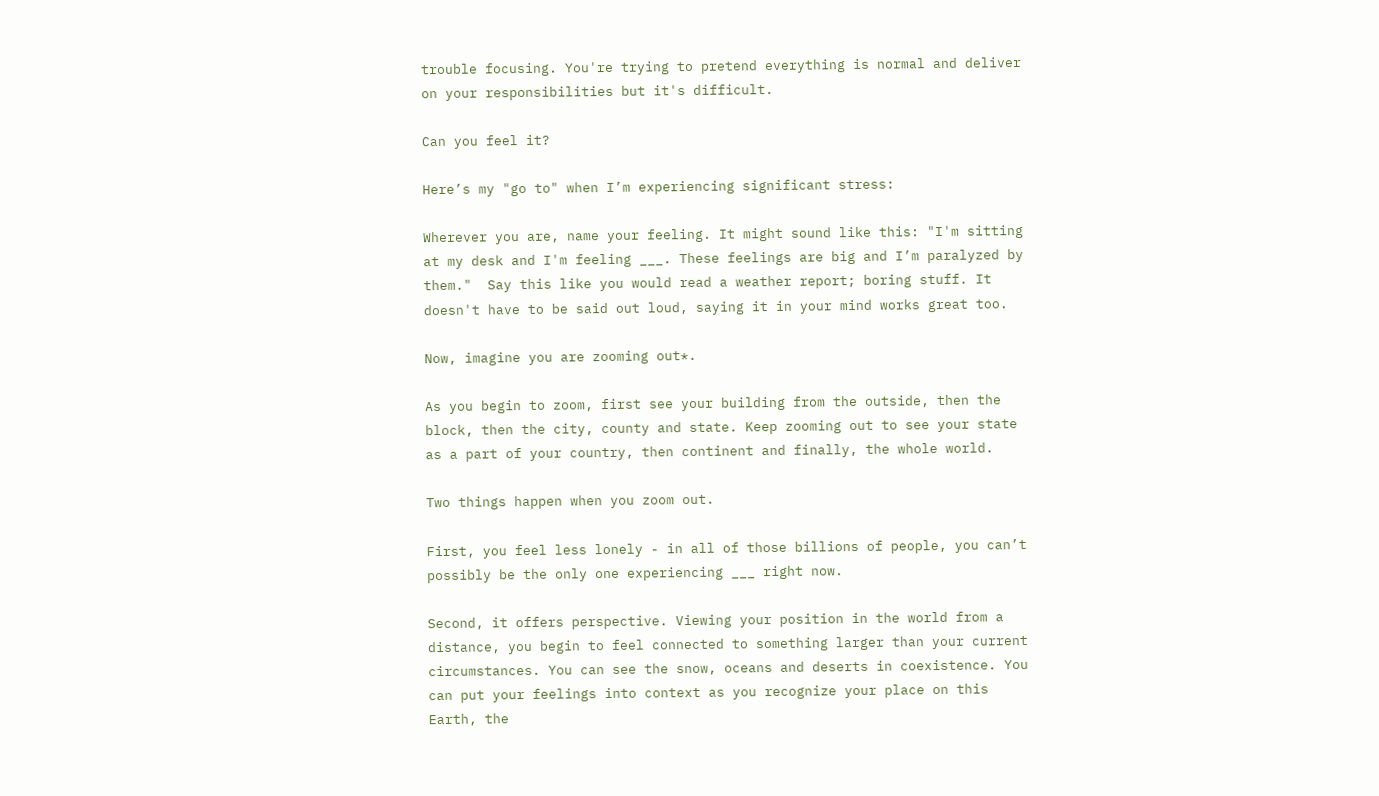trouble focusing. You're trying to pretend everything is normal and deliver on your responsibilities but it's difficult.

Can you feel it?

Here’s my "go to" when I’m experiencing significant stress:

Wherever you are, name your feeling. It might sound like this: "I'm sitting at my desk and I'm feeling ___. These feelings are big and I’m paralyzed by them."  Say this like you would read a weather report; boring stuff. It doesn't have to be said out loud, saying it in your mind works great too.

Now, imagine you are zooming out*.

As you begin to zoom, first see your building from the outside, then the block, then the city, county and state. Keep zooming out to see your state as a part of your country, then continent and finally, the whole world.

Two things happen when you zoom out.

First, you feel less lonely - in all of those billions of people, you can’t possibly be the only one experiencing ___ right now.

Second, it offers perspective. Viewing your position in the world from a distance, you begin to feel connected to something larger than your current circumstances. You can see the snow, oceans and deserts in coexistence. You can put your feelings into context as you recognize your place on this Earth, the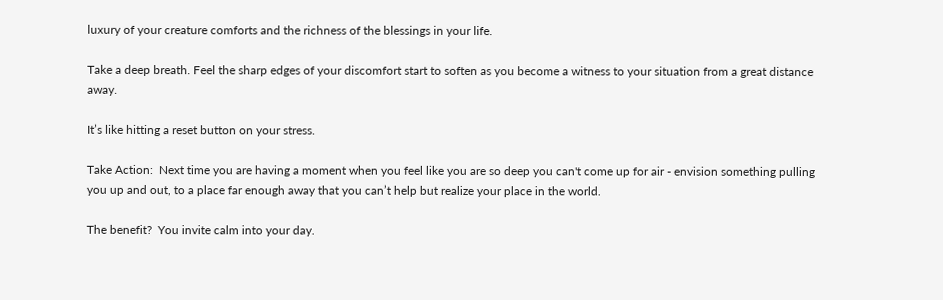luxury of your creature comforts and the richness of the blessings in your life.

Take a deep breath. Feel the sharp edges of your discomfort start to soften as you become a witness to your situation from a great distance away.

It’s like hitting a reset button on your stress.

Take Action:  Next time you are having a moment when you feel like you are so deep you can't come up for air - envision something pulling you up and out, to a place far enough away that you can’t help but realize your place in the world.

The benefit?  You invite calm into your day.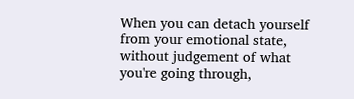When you can detach yourself from your emotional state, without judgement of what you're going through,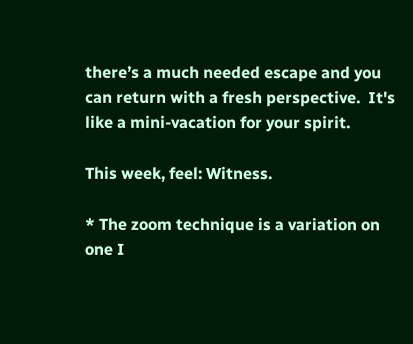there’s a much needed escape and you can return with a fresh perspective.  It's like a mini-vacation for your spirit.

This week, feel: Witness.

* The zoom technique is a variation on one I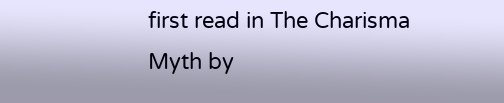first read in The Charisma Myth by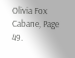Olivia Fox Cabane, Page 49.